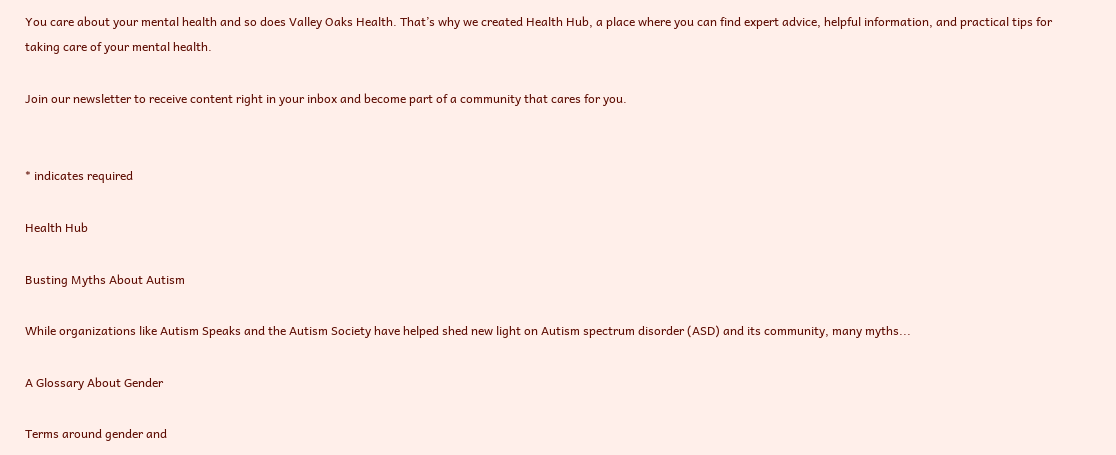You care about your mental health and so does Valley Oaks Health. That’s why we created Health Hub, a place where you can find expert advice, helpful information, and practical tips for taking care of your mental health.

Join our newsletter to receive content right in your inbox and become part of a community that cares for you.


* indicates required

Health Hub

Busting Myths About Autism

While organizations like Autism Speaks and the Autism Society have helped shed new light on Autism spectrum disorder (ASD) and its community, many myths...

A Glossary About Gender

Terms around gender and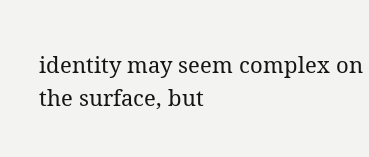identity may seem complex on the surface, but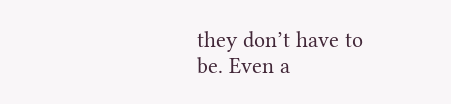they don’t have to be. Even a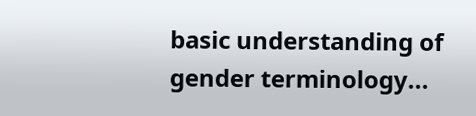basic understanding of gender terminology...